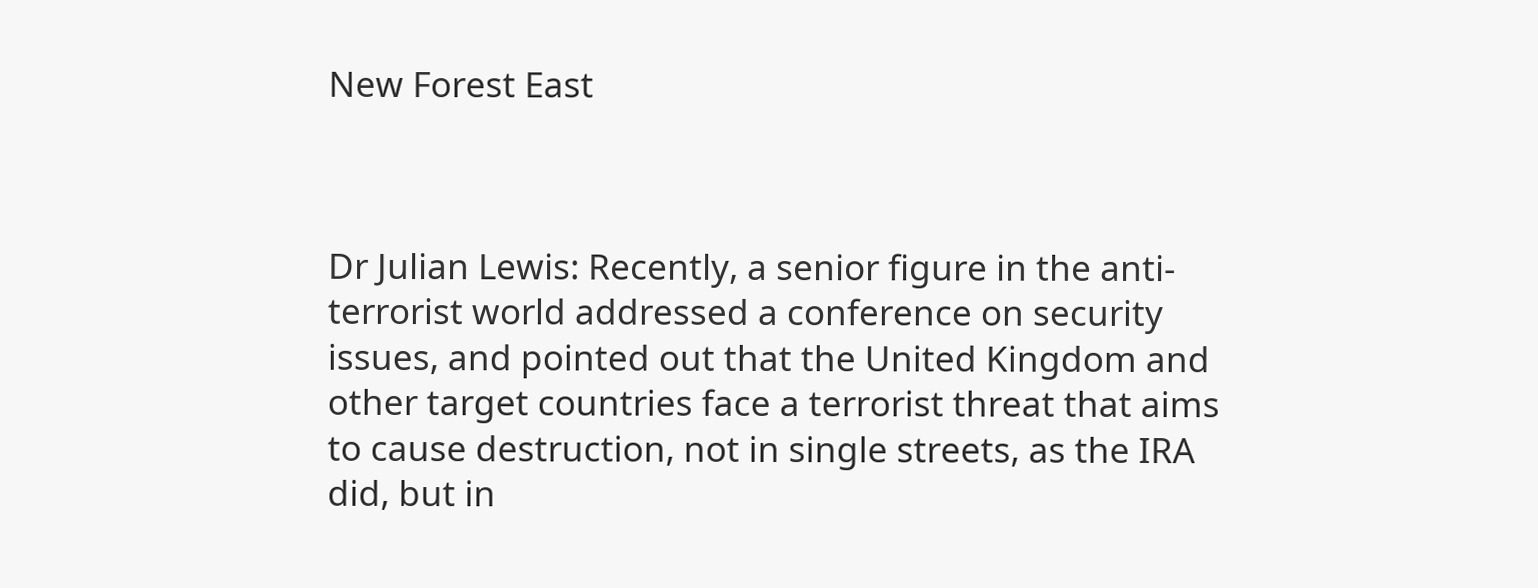New Forest East



Dr Julian Lewis: Recently, a senior figure in the anti-terrorist world addressed a conference on security issues, and pointed out that the United Kingdom and other target countries face a terrorist threat that aims to cause destruction, not in single streets, as the IRA did, but in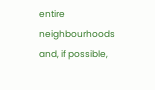entire neighbourhoods and, if possible,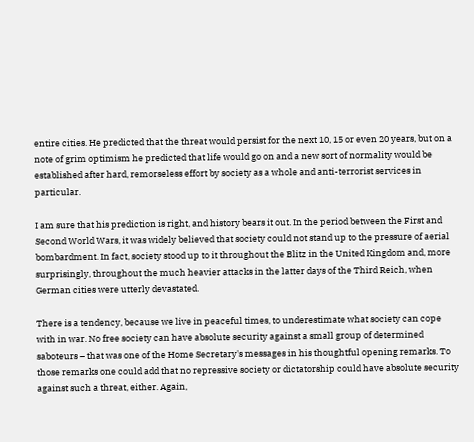entire cities. He predicted that the threat would persist for the next 10, 15 or even 20 years, but on a note of grim optimism he predicted that life would go on and a new sort of normality would be established after hard, remorseless effort by society as a whole and anti-terrorist services in particular.

I am sure that his prediction is right, and history bears it out. In the period between the First and Second World Wars, it was widely believed that society could not stand up to the pressure of aerial bombardment. In fact, society stood up to it throughout the Blitz in the United Kingdom and, more surprisingly, throughout the much heavier attacks in the latter days of the Third Reich, when German cities were utterly devastated.

There is a tendency, because we live in peaceful times, to underestimate what society can cope with in war. No free society can have absolute security against a small group of determined saboteurs – that was one of the Home Secretary's messages in his thoughtful opening remarks. To those remarks one could add that no repressive society or dictatorship could have absolute security against such a threat, either. Again,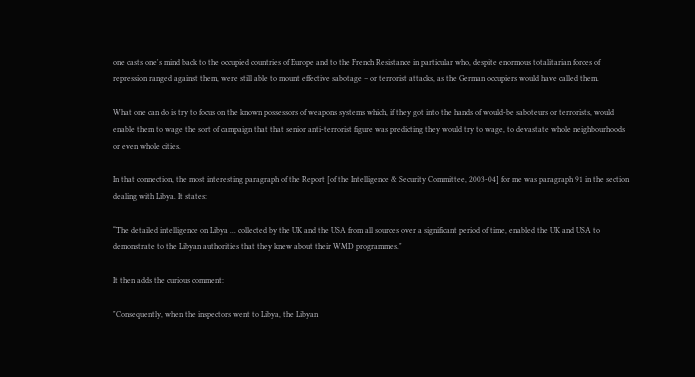one casts one's mind back to the occupied countries of Europe and to the French Resistance in particular who, despite enormous totalitarian forces of repression ranged against them, were still able to mount effective sabotage – or terrorist attacks, as the German occupiers would have called them.

What one can do is try to focus on the known possessors of weapons systems which, if they got into the hands of would-be saboteurs or terrorists, would enable them to wage the sort of campaign that that senior anti-terrorist figure was predicting they would try to wage, to devastate whole neighbourhoods or even whole cities.

In that connection, the most interesting paragraph of the Report [of the Intelligence & Security Committee, 2003-04] for me was paragraph 91 in the section dealing with Libya. It states:

“The detailed intelligence on Libya ... collected by the UK and the USA from all sources over a significant period of time, enabled the UK and USA to demonstrate to the Libyan authorities that they knew about their WMD programmes."

It then adds the curious comment:

"Consequently, when the inspectors went to Libya, the Libyan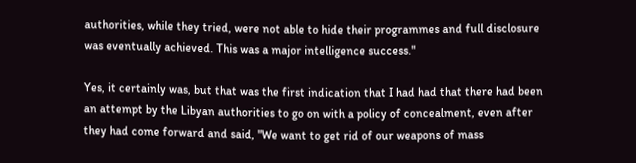authorities, while they tried, were not able to hide their programmes and full disclosure was eventually achieved. This was a major intelligence success."

Yes, it certainly was, but that was the first indication that I had had that there had been an attempt by the Libyan authorities to go on with a policy of concealment, even after they had come forward and said, "We want to get rid of our weapons of mass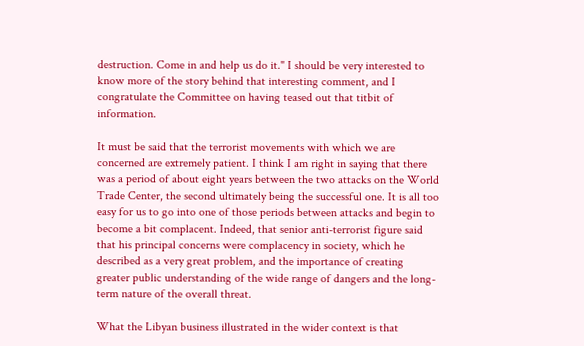destruction. Come in and help us do it." I should be very interested to know more of the story behind that interesting comment, and I congratulate the Committee on having teased out that titbit of information.

It must be said that the terrorist movements with which we are concerned are extremely patient. I think I am right in saying that there was a period of about eight years between the two attacks on the World Trade Center, the second ultimately being the successful one. It is all too easy for us to go into one of those periods between attacks and begin to become a bit complacent. Indeed, that senior anti-terrorist figure said that his principal concerns were complacency in society, which he described as a very great problem, and the importance of creating greater public understanding of the wide range of dangers and the long-term nature of the overall threat.

What the Libyan business illustrated in the wider context is that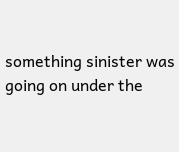something sinister was going on under the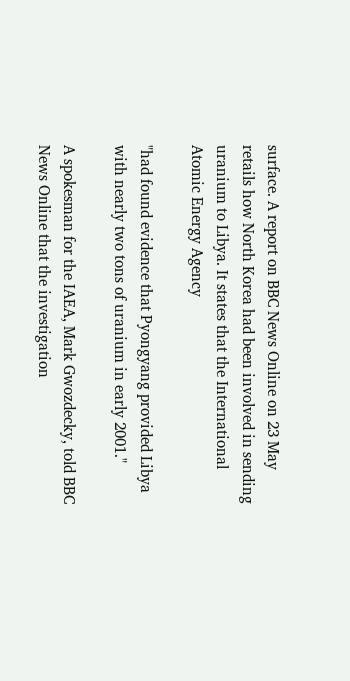surface. A report on BBC News Online on 23 May retails how North Korea had been involved in sending uranium to Libya. It states that the International Atomic Energy Agency

"had found evidence that Pyongyang provided Libya with nearly two tons of uranium in early 2001."

A spokesman for the IAEA, Mark Gwozdecky, told BBC News Online that the investigation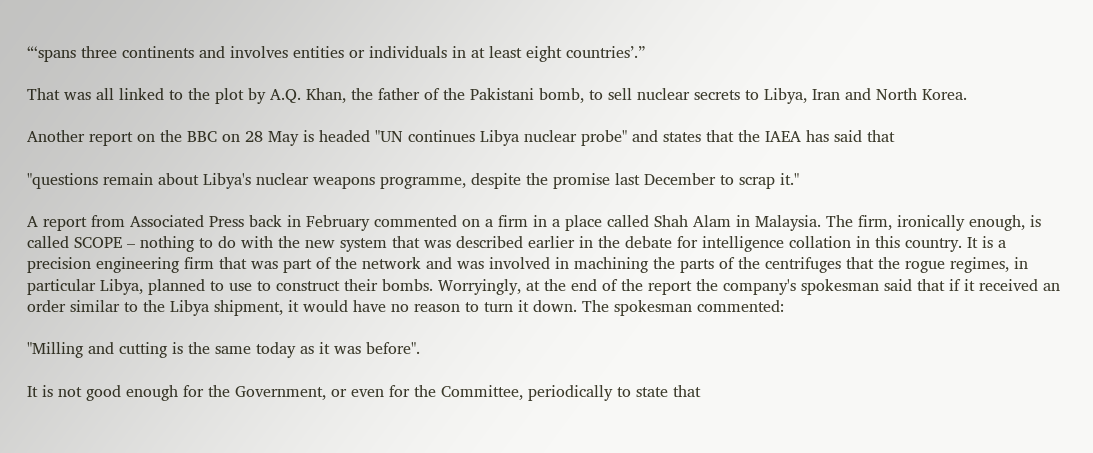“‘spans three continents and involves entities or individuals in at least eight countries’.”

That was all linked to the plot by A.Q. Khan, the father of the Pakistani bomb, to sell nuclear secrets to Libya, Iran and North Korea.

Another report on the BBC on 28 May is headed "UN continues Libya nuclear probe" and states that the IAEA has said that

"questions remain about Libya's nuclear weapons programme, despite the promise last December to scrap it."

A report from Associated Press back in February commented on a firm in a place called Shah Alam in Malaysia. The firm, ironically enough, is called SCOPE – nothing to do with the new system that was described earlier in the debate for intelligence collation in this country. It is a precision engineering firm that was part of the network and was involved in machining the parts of the centrifuges that the rogue regimes, in particular Libya, planned to use to construct their bombs. Worryingly, at the end of the report the company's spokesman said that if it received an order similar to the Libya shipment, it would have no reason to turn it down. The spokesman commented:

"Milling and cutting is the same today as it was before".

It is not good enough for the Government, or even for the Committee, periodically to state that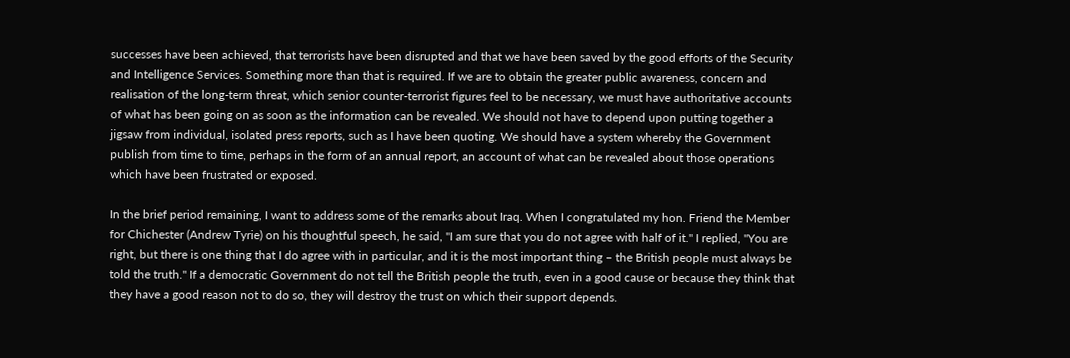successes have been achieved, that terrorists have been disrupted and that we have been saved by the good efforts of the Security and Intelligence Services. Something more than that is required. If we are to obtain the greater public awareness, concern and realisation of the long-term threat, which senior counter-terrorist figures feel to be necessary, we must have authoritative accounts of what has been going on as soon as the information can be revealed. We should not have to depend upon putting together a jigsaw from individual, isolated press reports, such as I have been quoting. We should have a system whereby the Government publish from time to time, perhaps in the form of an annual report, an account of what can be revealed about those operations which have been frustrated or exposed.

In the brief period remaining, I want to address some of the remarks about Iraq. When I congratulated my hon. Friend the Member for Chichester (Andrew Tyrie) on his thoughtful speech, he said, "I am sure that you do not agree with half of it." I replied, "You are right, but there is one thing that I do agree with in particular, and it is the most important thing – the British people must always be told the truth." If a democratic Government do not tell the British people the truth, even in a good cause or because they think that they have a good reason not to do so, they will destroy the trust on which their support depends.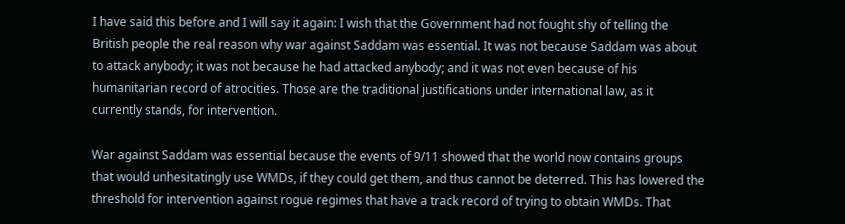I have said this before and I will say it again: I wish that the Government had not fought shy of telling the British people the real reason why war against Saddam was essential. It was not because Saddam was about to attack anybody; it was not because he had attacked anybody; and it was not even because of his humanitarian record of atrocities. Those are the traditional justifications under international law, as it currently stands, for intervention.

War against Saddam was essential because the events of 9/11 showed that the world now contains groups that would unhesitatingly use WMDs, if they could get them, and thus cannot be deterred. This has lowered the threshold for intervention against rogue regimes that have a track record of trying to obtain WMDs. That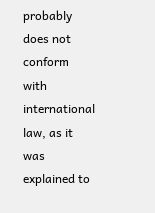probably does not conform with international law, as it was explained to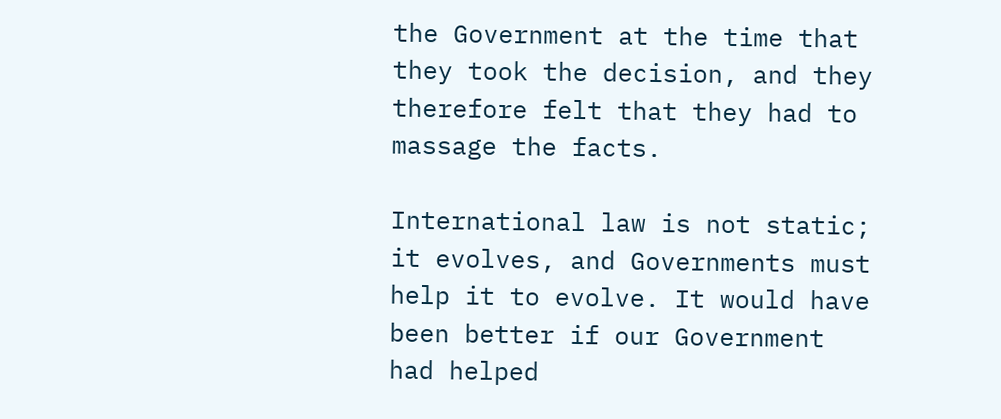the Government at the time that they took the decision, and they therefore felt that they had to massage the facts.

International law is not static; it evolves, and Governments must help it to evolve. It would have been better if our Government had helped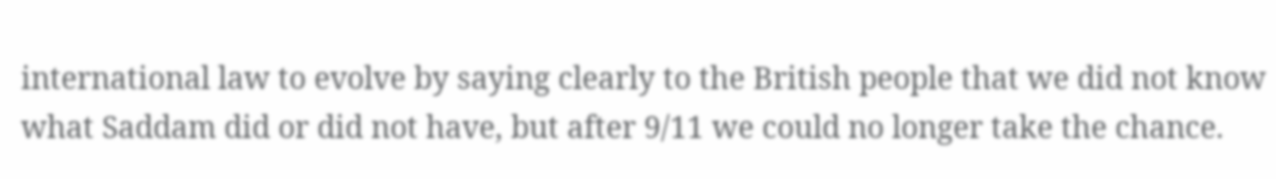international law to evolve by saying clearly to the British people that we did not know what Saddam did or did not have, but after 9/11 we could no longer take the chance.